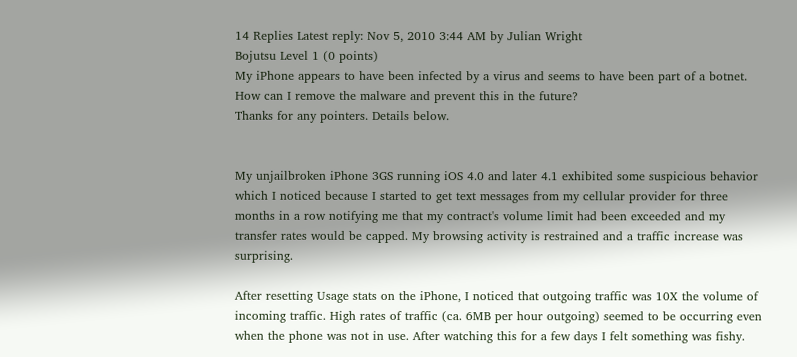14 Replies Latest reply: Nov 5, 2010 3:44 AM by Julian Wright
Bojutsu Level 1 (0 points)
My iPhone appears to have been infected by a virus and seems to have been part of a botnet.
How can I remove the malware and prevent this in the future?
Thanks for any pointers. Details below.


My unjailbroken iPhone 3GS running iOS 4.0 and later 4.1 exhibited some suspicious behavior which I noticed because I started to get text messages from my cellular provider for three months in a row notifying me that my contract's volume limit had been exceeded and my transfer rates would be capped. My browsing activity is restrained and a traffic increase was surprising.

After resetting Usage stats on the iPhone, I noticed that outgoing traffic was 10X the volume of incoming traffic. High rates of traffic (ca. 6MB per hour outgoing) seemed to be occurring even when the phone was not in use. After watching this for a few days I felt something was fishy.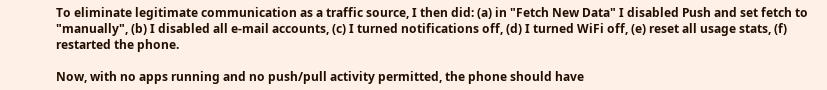To eliminate legitimate communication as a traffic source, I then did: (a) in "Fetch New Data" I disabled Push and set fetch to "manually", (b) I disabled all e-mail accounts, (c) I turned notifications off, (d) I turned WiFi off, (e) reset all usage stats, (f) restarted the phone.

Now, with no apps running and no push/pull activity permitted, the phone should have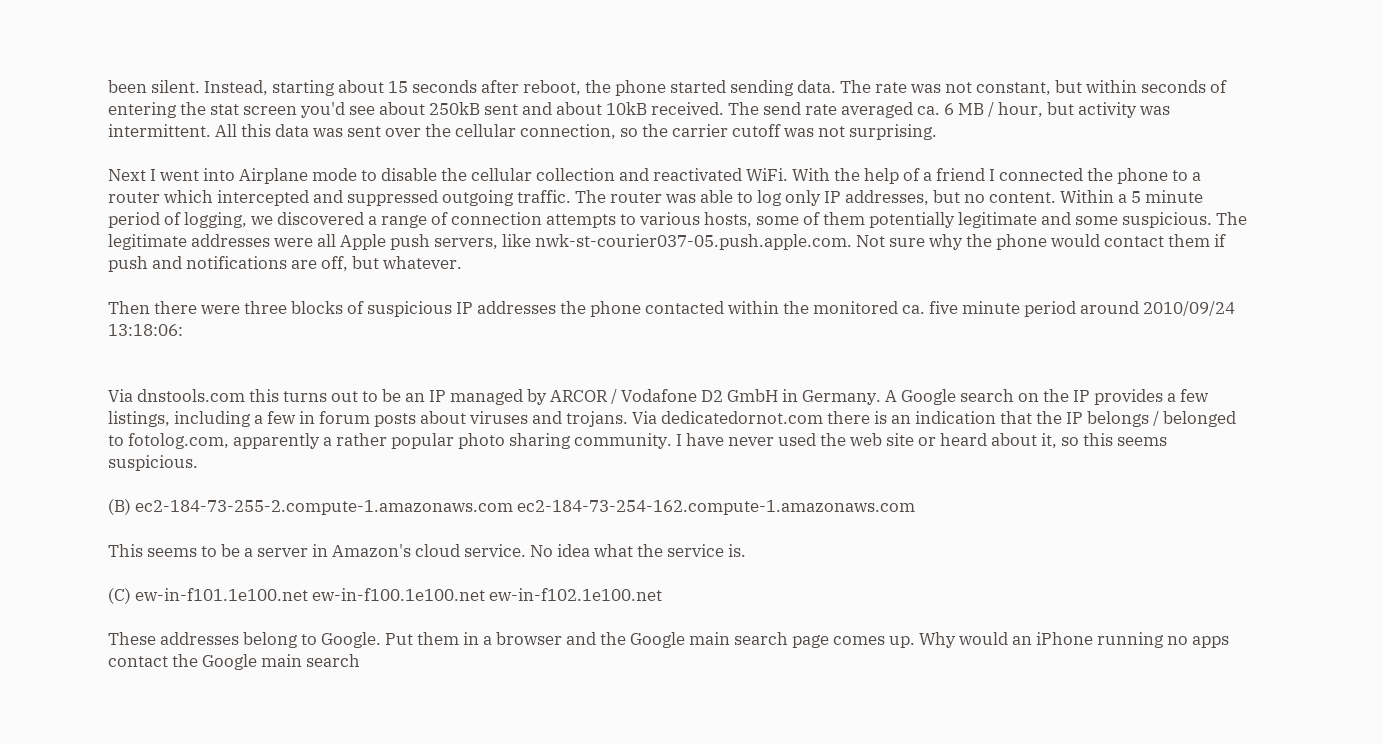been silent. Instead, starting about 15 seconds after reboot, the phone started sending data. The rate was not constant, but within seconds of entering the stat screen you'd see about 250kB sent and about 10kB received. The send rate averaged ca. 6 MB / hour, but activity was intermittent. All this data was sent over the cellular connection, so the carrier cutoff was not surprising.

Next I went into Airplane mode to disable the cellular collection and reactivated WiFi. With the help of a friend I connected the phone to a router which intercepted and suppressed outgoing traffic. The router was able to log only IP addresses, but no content. Within a 5 minute period of logging, we discovered a range of connection attempts to various hosts, some of them potentially legitimate and some suspicious. The legitimate addresses were all Apple push servers, like nwk-st-courier037-05.push.apple.com. Not sure why the phone would contact them if push and notifications are off, but whatever.

Then there were three blocks of suspicious IP addresses the phone contacted within the monitored ca. five minute period around 2010/09/24 13:18:06:


Via dnstools.com this turns out to be an IP managed by ARCOR / Vodafone D2 GmbH in Germany. A Google search on the IP provides a few listings, including a few in forum posts about viruses and trojans. Via dedicatedornot.com there is an indication that the IP belongs / belonged to fotolog.com, apparently a rather popular photo sharing community. I have never used the web site or heard about it, so this seems suspicious.

(B) ec2-184-73-255-2.compute-1.amazonaws.com ec2-184-73-254-162.compute-1.amazonaws.com

This seems to be a server in Amazon's cloud service. No idea what the service is.

(C) ew-in-f101.1e100.net ew-in-f100.1e100.net ew-in-f102.1e100.net

These addresses belong to Google. Put them in a browser and the Google main search page comes up. Why would an iPhone running no apps contact the Google main search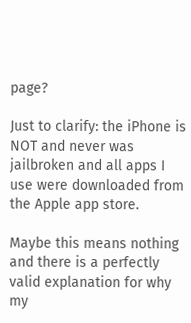page?

Just to clarify: the iPhone is NOT and never was jailbroken and all apps I use were downloaded from the Apple app store.

Maybe this means nothing and there is a perfectly valid explanation for why my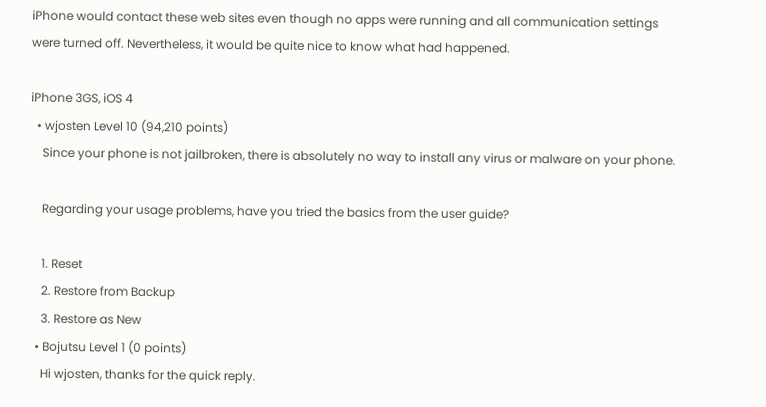iPhone would contact these web sites even though no apps were running and all communication settings were turned off. Nevertheless, it would be quite nice to know what had happened.

iPhone 3GS, iOS 4
  • wjosten Level 10 (94,210 points)
    Since your phone is not jailbroken, there is absolutely no way to install any virus or malware on your phone.

    Regarding your usage problems, have you tried the basics from the user guide?

    1. Reset
    2. Restore from Backup
    3. Restore as New
  • Bojutsu Level 1 (0 points)
    Hi wjosten, thanks for the quick reply.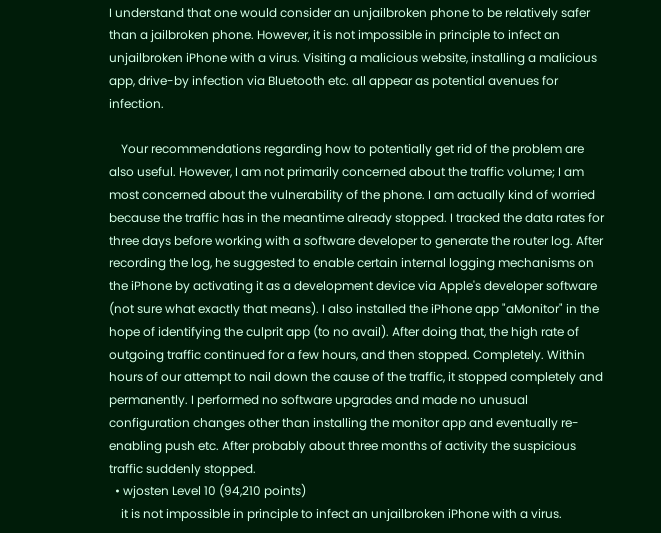I understand that one would consider an unjailbroken phone to be relatively safer than a jailbroken phone. However, it is not impossible in principle to infect an unjailbroken iPhone with a virus. Visiting a malicious website, installing a malicious app, drive-by infection via Bluetooth etc. all appear as potential avenues for infection.

    Your recommendations regarding how to potentially get rid of the problem are also useful. However, I am not primarily concerned about the traffic volume; I am most concerned about the vulnerability of the phone. I am actually kind of worried because the traffic has in the meantime already stopped. I tracked the data rates for three days before working with a software developer to generate the router log. After recording the log, he suggested to enable certain internal logging mechanisms on the iPhone by activating it as a development device via Apple's developer software (not sure what exactly that means). I also installed the iPhone app "aMonitor" in the hope of identifying the culprit app (to no avail). After doing that, the high rate of outgoing traffic continued for a few hours, and then stopped. Completely. Within hours of our attempt to nail down the cause of the traffic, it stopped completely and permanently. I performed no software upgrades and made no unusual configuration changes other than installing the monitor app and eventually re-enabling push etc. After probably about three months of activity the suspicious traffic suddenly stopped.
  • wjosten Level 10 (94,210 points)
    it is not impossible in principle to infect an unjailbroken iPhone with a virus.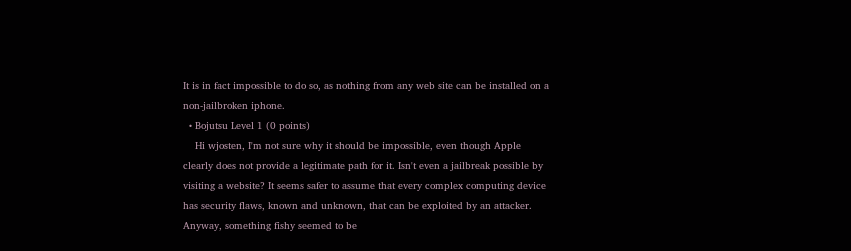It is in fact impossible to do so, as nothing from any web site can be installed on a non-jailbroken iphone.
  • Bojutsu Level 1 (0 points)
    Hi wjosten, I'm not sure why it should be impossible, even though Apple clearly does not provide a legitimate path for it. Isn't even a jailbreak possible by visiting a website? It seems safer to assume that every complex computing device has security flaws, known and unknown, that can be exploited by an attacker. Anyway, something fishy seemed to be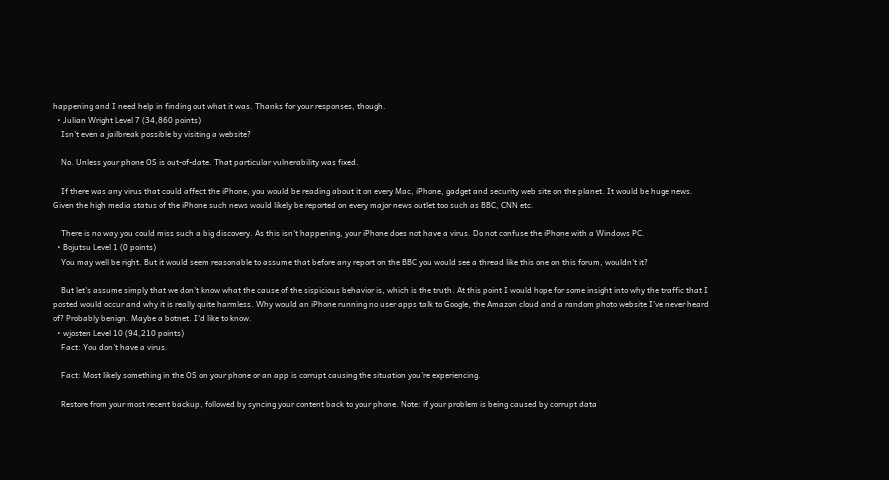happening and I need help in finding out what it was. Thanks for your responses, though.
  • Julian Wright Level 7 (34,860 points)
    Isn't even a jailbreak possible by visiting a website?

    No. Unless your phone OS is out-of-date. That particular vulnerability was fixed.

    If there was any virus that could affect the iPhone, you would be reading about it on every Mac, iPhone, gadget and security web site on the planet. It would be huge news. Given the high media status of the iPhone such news would likely be reported on every major news outlet too such as BBC, CNN etc.

    There is no way you could miss such a big discovery. As this isn't happening, your iPhone does not have a virus. Do not confuse the iPhone with a Windows PC.
  • Bojutsu Level 1 (0 points)
    You may well be right. But it would seem reasonable to assume that before any report on the BBC you would see a thread like this one on this forum, wouldn't it?

    But let's assume simply that we don't know what the cause of the sispicious behavior is, which is the truth. At this point I would hope for some insight into why the traffic that I posted would occur and why it is really quite harmless. Why would an iPhone running no user apps talk to Google, the Amazon cloud and a random photo website I've never heard of? Probably benign. Maybe a botnet. I'd like to know.
  • wjosten Level 10 (94,210 points)
    Fact: You don't have a virus.

    Fact: Most likely something in the OS on your phone or an app is corrupt causing the situation you're experiencing.

    Restore from your most recent backup, followed by syncing your content back to your phone. Note: if your problem is being caused by corrupt data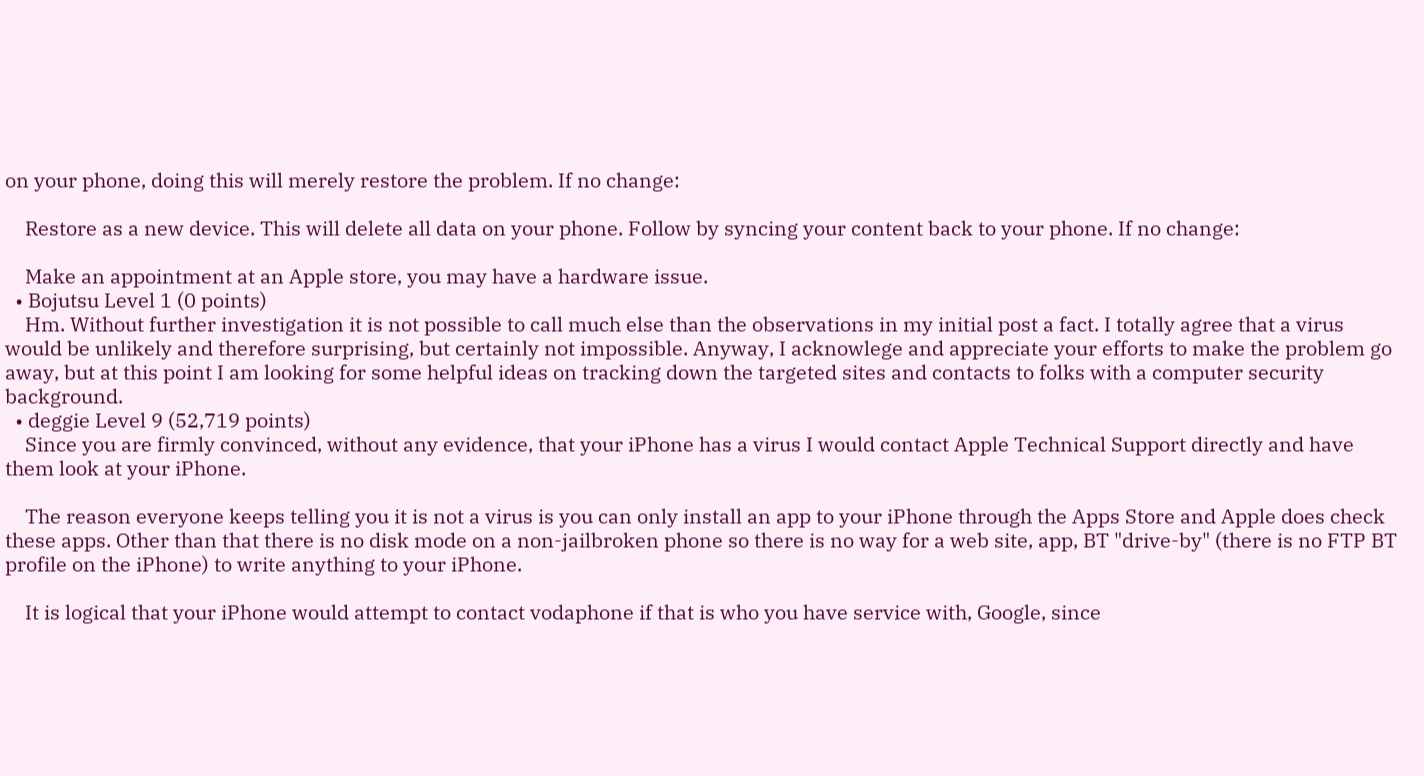on your phone, doing this will merely restore the problem. If no change:

    Restore as a new device. This will delete all data on your phone. Follow by syncing your content back to your phone. If no change:

    Make an appointment at an Apple store, you may have a hardware issue.
  • Bojutsu Level 1 (0 points)
    Hm. Without further investigation it is not possible to call much else than the observations in my initial post a fact. I totally agree that a virus would be unlikely and therefore surprising, but certainly not impossible. Anyway, I acknowlege and appreciate your efforts to make the problem go away, but at this point I am looking for some helpful ideas on tracking down the targeted sites and contacts to folks with a computer security background.
  • deggie Level 9 (52,719 points)
    Since you are firmly convinced, without any evidence, that your iPhone has a virus I would contact Apple Technical Support directly and have them look at your iPhone.

    The reason everyone keeps telling you it is not a virus is you can only install an app to your iPhone through the Apps Store and Apple does check these apps. Other than that there is no disk mode on a non-jailbroken phone so there is no way for a web site, app, BT "drive-by" (there is no FTP BT profile on the iPhone) to write anything to your iPhone.

    It is logical that your iPhone would attempt to contact vodaphone if that is who you have service with, Google, since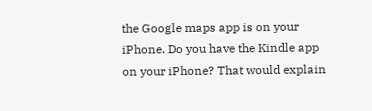the Google maps app is on your iPhone. Do you have the Kindle app on your iPhone? That would explain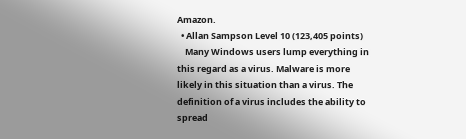Amazon.
  • Allan Sampson Level 10 (123,405 points)
    Many Windows users lump everything in this regard as a virus. Malware is more likely in this situation than a virus. The definition of a virus includes the ability to spread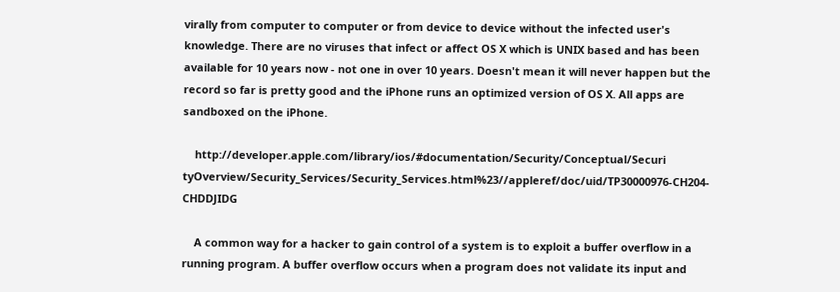virally from computer to computer or from device to device without the infected user's knowledge. There are no viruses that infect or affect OS X which is UNIX based and has been available for 10 years now - not one in over 10 years. Doesn't mean it will never happen but the record so far is pretty good and the iPhone runs an optimized version of OS X. All apps are sandboxed on the iPhone.

    http://developer.apple.com/library/ios/#documentation/Security/Conceptual/Securi tyOverview/Security_Services/Security_Services.html%23//appleref/doc/uid/TP30000976-CH204-CHDDJIDG

    A common way for a hacker to gain control of a system is to exploit a buffer overflow in a running program. A buffer overflow occurs when a program does not validate its input and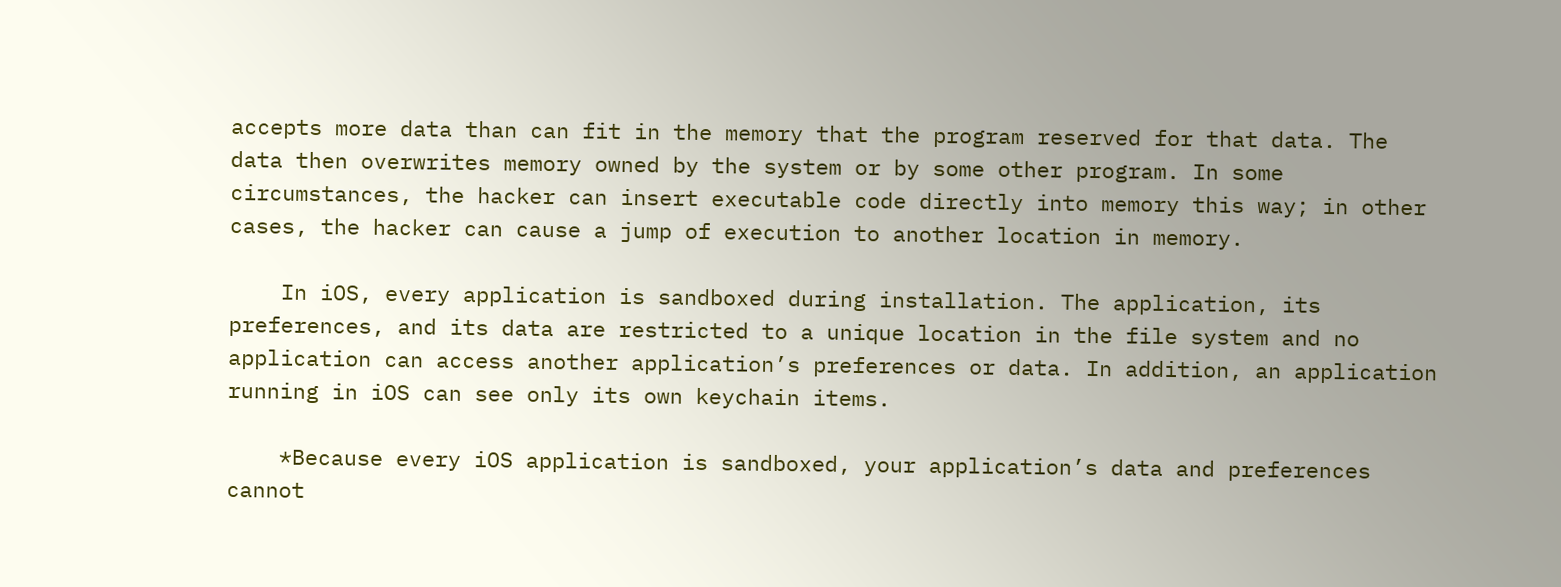accepts more data than can fit in the memory that the program reserved for that data. The data then overwrites memory owned by the system or by some other program. In some circumstances, the hacker can insert executable code directly into memory this way; in other cases, the hacker can cause a jump of execution to another location in memory.

    In iOS, every application is sandboxed during installation. The application, its preferences, and its data are restricted to a unique location in the file system and no application can access another application’s preferences or data. In addition, an application running in iOS can see only its own keychain items.

    *Because every iOS application is sandboxed, your application’s data and preferences cannot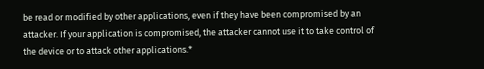be read or modified by other applications, even if they have been compromised by an attacker. If your application is compromised, the attacker cannot use it to take control of the device or to attack other applications.*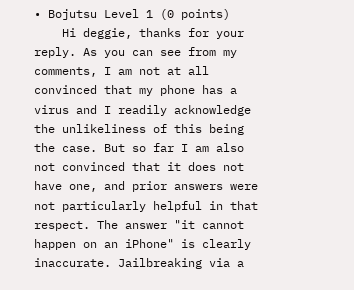• Bojutsu Level 1 (0 points)
    Hi deggie, thanks for your reply. As you can see from my comments, I am not at all convinced that my phone has a virus and I readily acknowledge the unlikeliness of this being the case. But so far I am also not convinced that it does not have one, and prior answers were not particularly helpful in that respect. The answer "it cannot happen on an iPhone" is clearly inaccurate. Jailbreaking via a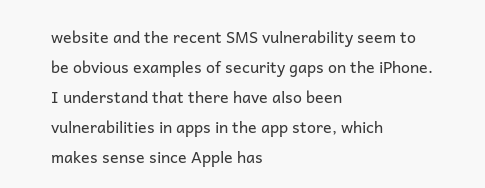website and the recent SMS vulnerability seem to be obvious examples of security gaps on the iPhone. I understand that there have also been vulnerabilities in apps in the app store, which makes sense since Apple has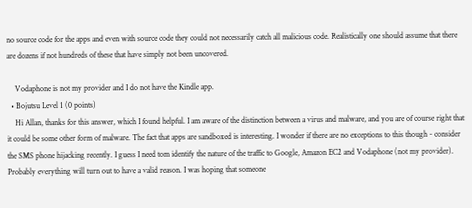no source code for the apps and even with source code they could not necessarily catch all malicious code. Realistically one should assume that there are dozens if not hundreds of these that have simply not been uncovered.

    Vodaphone is not my provider and I do not have the Kindle app.
  • Bojutsu Level 1 (0 points)
    Hi Allan, thanks for this answer, which I found helpful. I am aware of the distinction between a virus and malware, and you are of course right that it could be some other form of malware. The fact that apps are sandboxed is interesting. I wonder if there are no exceptions to this though - consider the SMS phone hijacking recently. I guess I need tom identify the nature of the traffic to Google, Amazon EC2 and Vodaphone (not my provider). Probably everything will turn out to have a valid reason. I was hoping that someone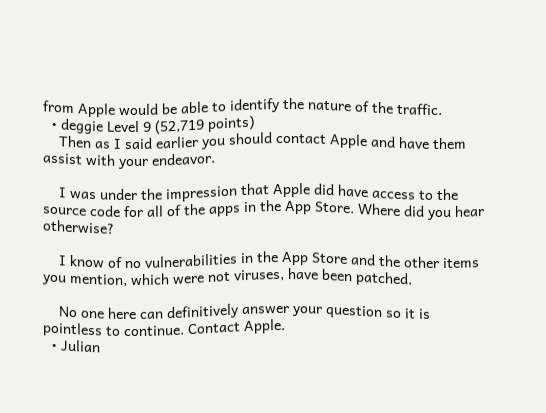from Apple would be able to identify the nature of the traffic.
  • deggie Level 9 (52,719 points)
    Then as I said earlier you should contact Apple and have them assist with your endeavor.

    I was under the impression that Apple did have access to the source code for all of the apps in the App Store. Where did you hear otherwise?

    I know of no vulnerabilities in the App Store and the other items you mention, which were not viruses, have been patched.

    No one here can definitively answer your question so it is pointless to continue. Contact Apple.
  • Julian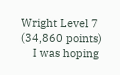Wright Level 7 (34,860 points)
    I was hoping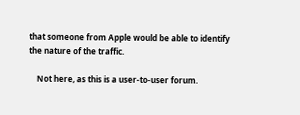that someone from Apple would be able to identify the nature of the traffic.

    Not here, as this is a user-to-user forum.